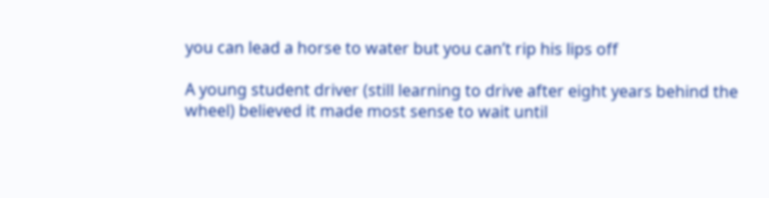you can lead a horse to water but you can’t rip his lips off

A young student driver (still learning to drive after eight years behind the wheel) believed it made most sense to wait until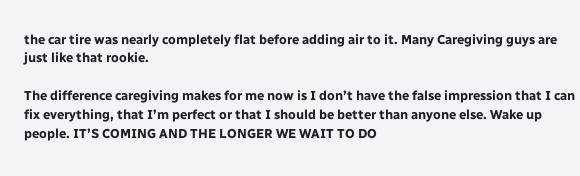the car tire was nearly completely flat before adding air to it. Many Caregiving guys are just like that rookie.

The difference caregiving makes for me now is I don’t have the false impression that I can fix everything, that I’m perfect or that I should be better than anyone else. Wake up people. IT’S COMING AND THE LONGER WE WAIT TO DO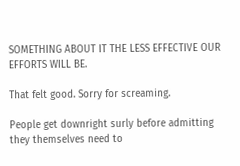SOMETHING ABOUT IT THE LESS EFFECTIVE OUR EFFORTS WILL BE.

That felt good. Sorry for screaming.

People get downright surly before admitting they themselves need to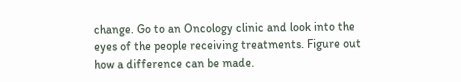change. Go to an Oncology clinic and look into the eyes of the people receiving treatments. Figure out how a difference can be made.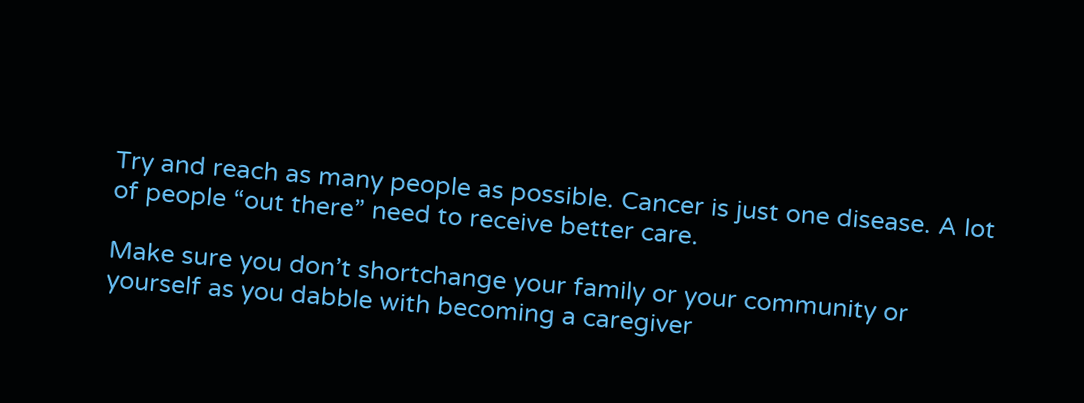Try and reach as many people as possible. Cancer is just one disease. A lot of people “out there” need to receive better care.

Make sure you don’t shortchange your family or your community or yourself as you dabble with becoming a caregiver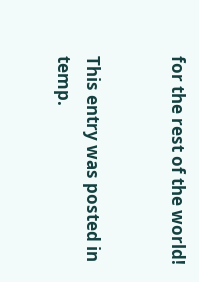for the rest of the world!


This entry was posted in temp.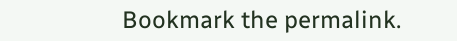Bookmark the permalink.